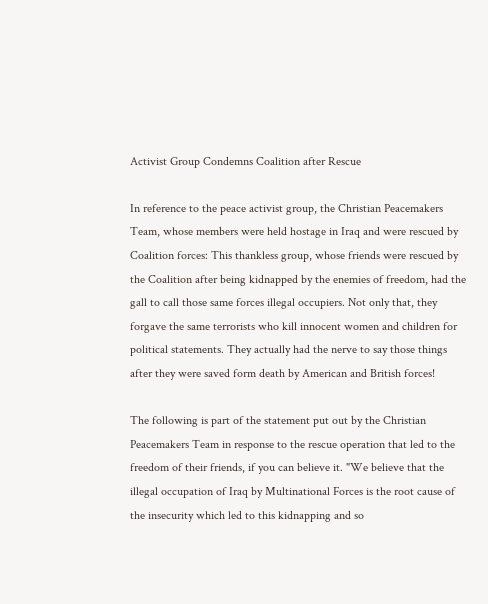Activist Group Condemns Coalition after Rescue

In reference to the peace activist group, the Christian Peacemakers Team, whose members were held hostage in Iraq and were rescued by Coalition forces: This thankless group, whose friends were rescued by the Coalition after being kidnapped by the enemies of freedom, had the gall to call those same forces illegal occupiers. Not only that, they forgave the same terrorists who kill innocent women and children for political statements. They actually had the nerve to say those things after they were saved form death by American and British forces!

The following is part of the statement put out by the Christian Peacemakers Team in response to the rescue operation that led to the freedom of their friends, if you can believe it. "We believe that the illegal occupation of Iraq by Multinational Forces is the root cause of the insecurity which led to this kidnapping and so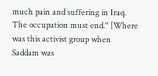much pain and suffering in Iraq. The occupation must end." [Where was this activist group when Saddam was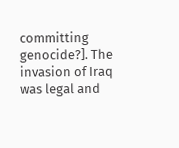committing genocide?]. The invasion of Iraq was legal and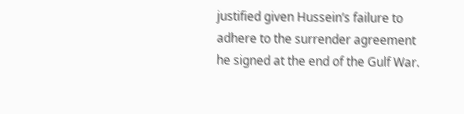justified given Hussein’s failure to adhere to the surrender agreement he signed at the end of the Gulf War.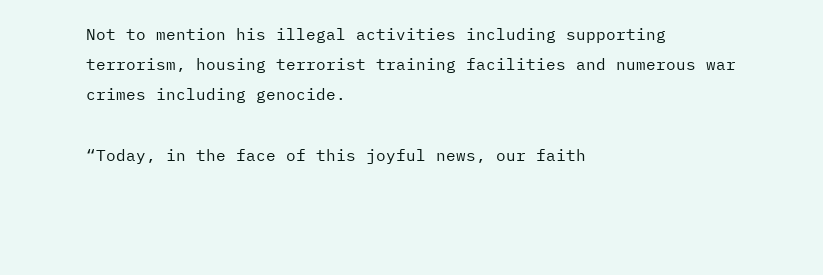Not to mention his illegal activities including supporting terrorism, housing terrorist training facilities and numerous war crimes including genocide.

“Today, in the face of this joyful news, our faith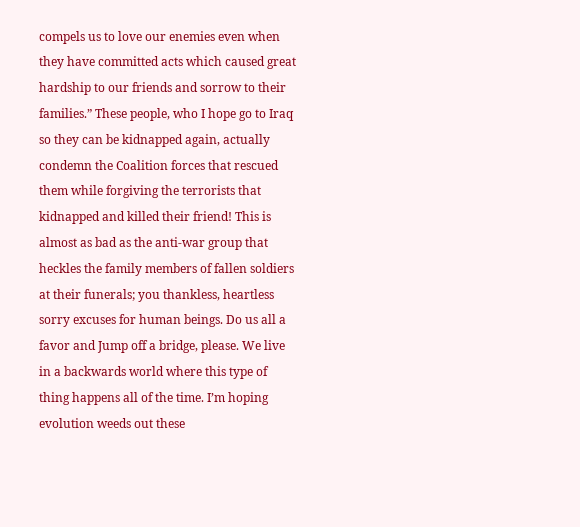compels us to love our enemies even when they have committed acts which caused great hardship to our friends and sorrow to their families.” These people, who I hope go to Iraq so they can be kidnapped again, actually condemn the Coalition forces that rescued them while forgiving the terrorists that kidnapped and killed their friend! This is almost as bad as the anti-war group that heckles the family members of fallen soldiers at their funerals; you thankless, heartless sorry excuses for human beings. Do us all a favor and Jump off a bridge, please. We live in a backwards world where this type of thing happens all of the time. I’m hoping evolution weeds out these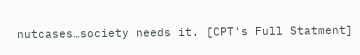nutcases…society needs it. [CPT's Full Statment]